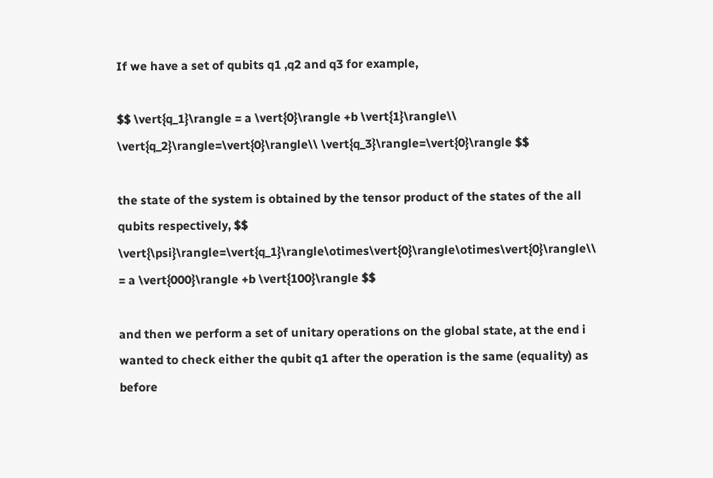If we have a set of qubits q1 ,q2 and q3 for example,

$$ \vert{q_1}\rangle = a \vert{0}\rangle +b \vert{1}\rangle\\ \vert{q_2}\rangle=\vert{0}\rangle\\ \vert{q_3}\rangle=\vert{0}\rangle $$

the state of the system is obtained by the tensor product of the states of the all qubits respectively, $$ \vert{\psi}\rangle=\vert{q_1}\rangle\otimes\vert{0}\rangle\otimes\vert{0}\rangle\\ = a \vert{000}\rangle +b \vert{100}\rangle $$

and then we perform a set of unitary operations on the global state, at the end i wanted to check either the qubit q1 after the operation is the same (equality) as before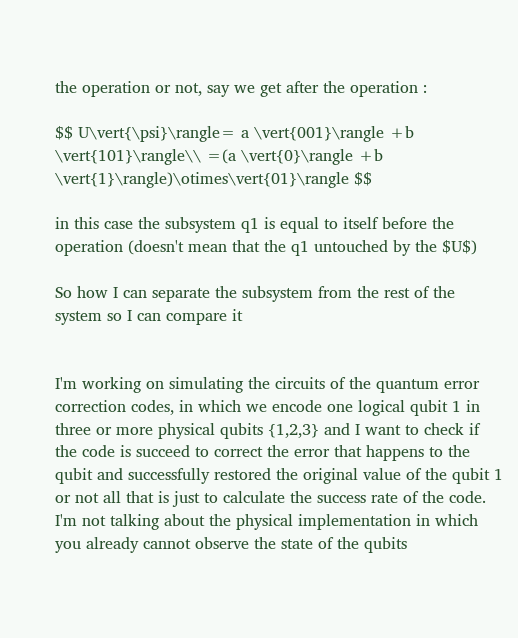the operation or not, say we get after the operation :

$$ U\vert{\psi}\rangle= a \vert{001}\rangle +b \vert{101}\rangle\\ =(a \vert{0}\rangle +b \vert{1}\rangle)\otimes\vert{01}\rangle $$

in this case the subsystem q1 is equal to itself before the operation (doesn't mean that the q1 untouched by the $U$)

So how I can separate the subsystem from the rest of the system so I can compare it


I'm working on simulating the circuits of the quantum error correction codes, in which we encode one logical qubit 1 in three or more physical qubits {1,2,3} and I want to check if the code is succeed to correct the error that happens to the qubit and successfully restored the original value of the qubit 1 or not all that is just to calculate the success rate of the code. I'm not talking about the physical implementation in which you already cannot observe the state of the qubits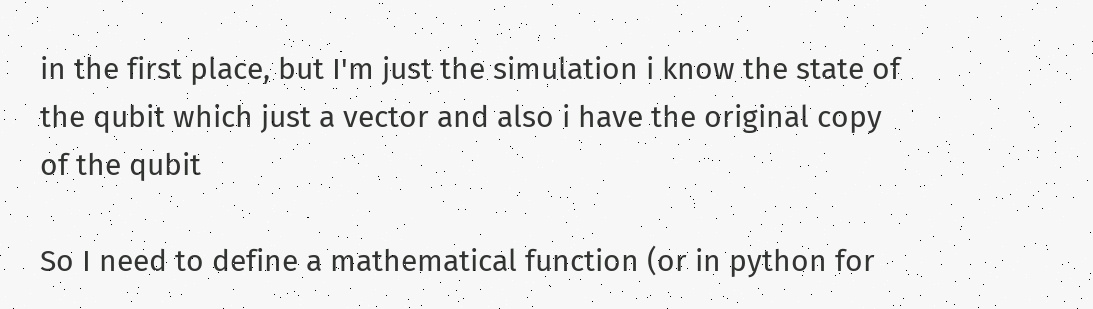in the first place, but I'm just the simulation i know the state of the qubit which just a vector and also i have the original copy of the qubit

So I need to define a mathematical function (or in python for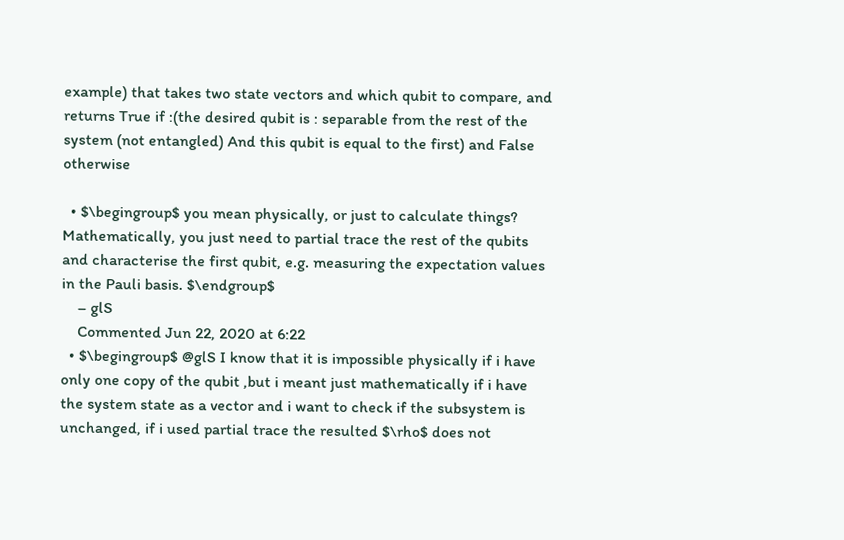example) that takes two state vectors and which qubit to compare, and returns True if :(the desired qubit is : separable from the rest of the system (not entangled) And this qubit is equal to the first) and False otherwise

  • $\begingroup$ you mean physically, or just to calculate things? Mathematically, you just need to partial trace the rest of the qubits and characterise the first qubit, e.g. measuring the expectation values in the Pauli basis. $\endgroup$
    – glS
    Commented Jun 22, 2020 at 6:22
  • $\begingroup$ @glS I know that it is impossible physically if i have only one copy of the qubit ,but i meant just mathematically if i have the system state as a vector and i want to check if the subsystem is unchanged, if i used partial trace the resulted $\rho$ does not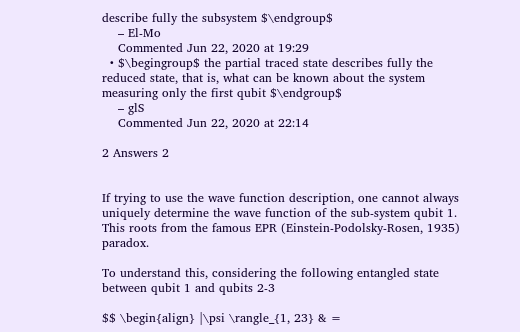describe fully the subsystem $\endgroup$
    – El-Mo
    Commented Jun 22, 2020 at 19:29
  • $\begingroup$ the partial traced state describes fully the reduced state, that is, what can be known about the system measuring only the first qubit $\endgroup$
    – glS
    Commented Jun 22, 2020 at 22:14

2 Answers 2


If trying to use the wave function description, one cannot always uniquely determine the wave function of the sub-system qubit 1. This roots from the famous EPR (Einstein-Podolsky-Rosen, 1935) paradox.

To understand this, considering the following entangled state between qubit 1 and qubits 2-3

$$ \begin{align} |\psi \rangle_{1, 23} & =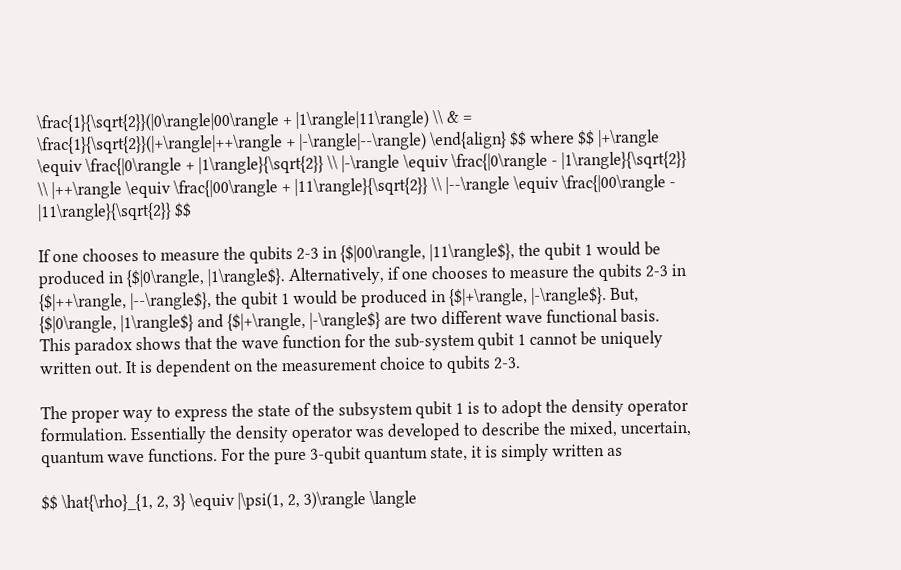\frac{1}{\sqrt{2}}(|0\rangle|00\rangle + |1\rangle|11\rangle) \\ & = \frac{1}{\sqrt{2}}(|+\rangle|++\rangle + |-\rangle|--\rangle) \end{align} $$ where $$ |+\rangle \equiv \frac{|0\rangle + |1\rangle}{\sqrt{2}} \\ |-\rangle \equiv \frac{|0\rangle - |1\rangle}{\sqrt{2}} \\ |++\rangle \equiv \frac{|00\rangle + |11\rangle}{\sqrt{2}} \\ |--\rangle \equiv \frac{|00\rangle - |11\rangle}{\sqrt{2}} $$

If one chooses to measure the qubits 2-3 in {$|00\rangle, |11\rangle$}, the qubit 1 would be produced in {$|0\rangle, |1\rangle$}. Alternatively, if one chooses to measure the qubits 2-3 in {$|++\rangle, |--\rangle$}, the qubit 1 would be produced in {$|+\rangle, |-\rangle$}. But, {$|0\rangle, |1\rangle$} and {$|+\rangle, |-\rangle$} are two different wave functional basis. This paradox shows that the wave function for the sub-system qubit 1 cannot be uniquely written out. It is dependent on the measurement choice to qubits 2-3.

The proper way to express the state of the subsystem qubit 1 is to adopt the density operator formulation. Essentially the density operator was developed to describe the mixed, uncertain, quantum wave functions. For the pure 3-qubit quantum state, it is simply written as

$$ \hat{\rho}_{1, 2, 3} \equiv |\psi(1, 2, 3)\rangle \langle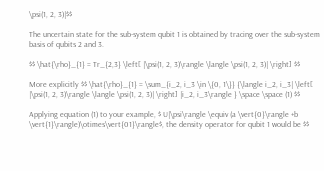\psi(1, 2, 3)|$$

The uncertain state for the sub-system qubit 1 is obtained by tracing over the sub-system basis of qubits 2 and 3.

$$ \hat{\rho}_{1} = Tr_{2,3} \left[ |\psi(1, 2, 3)\rangle \langle \psi(1, 2, 3)| \right] $$

More explicitly $$ \hat{\rho}_{1} = \sum_{i_2, i_3 \in \{0, 1\}} {\langle i_2, i_3| \left[ |\psi(1, 2, 3)\rangle \langle \psi(1, 2, 3)| \right] |i_2, i_3\rangle } \space \space (1) $$

Applying equation (1) to your example, $ U|\psi\rangle \equiv (a \vert{0}\rangle +b \vert{1}\rangle)\otimes\vert{01}\rangle$, the density operator for qubit 1 would be $$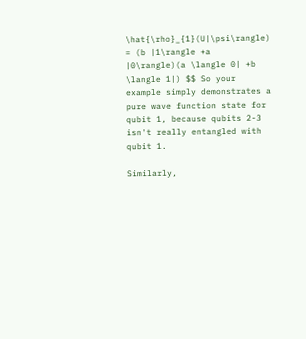\hat{\rho}_{1}(U|\psi\rangle) = (b |1\rangle +a |0\rangle)(a \langle 0| +b \langle 1|) $$ So your example simply demonstrates a pure wave function state for qubit 1, because qubits 2-3 isn't really entangled with qubit 1.

Similarly,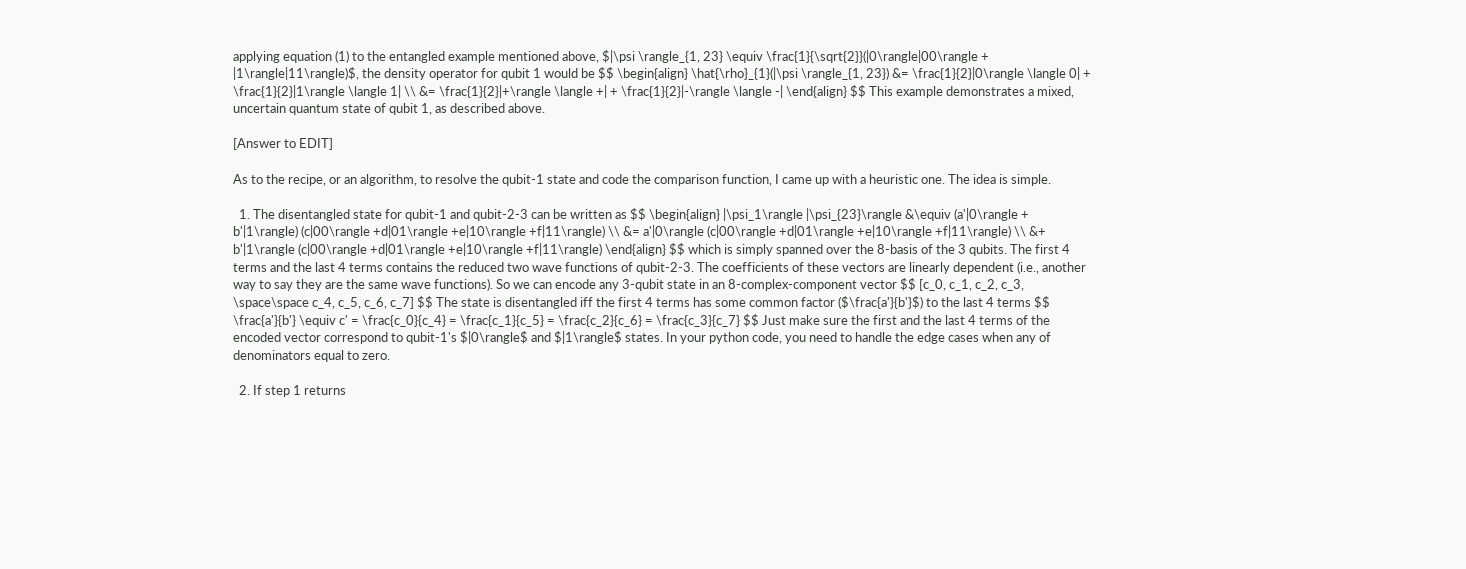applying equation (1) to the entangled example mentioned above, $|\psi \rangle_{1, 23} \equiv \frac{1}{\sqrt{2}}(|0\rangle|00\rangle + |1\rangle|11\rangle)$, the density operator for qubit 1 would be $$ \begin{align} \hat{\rho}_{1}(|\psi \rangle_{1, 23}) &= \frac{1}{2}|0\rangle \langle 0| + \frac{1}{2}|1\rangle \langle 1| \\ &= \frac{1}{2}|+\rangle \langle +| + \frac{1}{2}|-\rangle \langle -| \end{align} $$ This example demonstrates a mixed, uncertain quantum state of qubit 1, as described above.

[Answer to EDIT]

As to the recipe, or an algorithm, to resolve the qubit-1 state and code the comparison function, I came up with a heuristic one. The idea is simple.

  1. The disentangled state for qubit-1 and qubit-2-3 can be written as $$ \begin{align} |\psi_1\rangle |\psi_{23}\rangle &\equiv (a'|0\rangle + b'|1\rangle) (c|00\rangle +d|01\rangle +e|10\rangle +f|11\rangle) \\ &= a'|0\rangle (c|00\rangle +d|01\rangle +e|10\rangle +f|11\rangle) \\ &+ b'|1\rangle (c|00\rangle +d|01\rangle +e|10\rangle +f|11\rangle) \end{align} $$ which is simply spanned over the 8-basis of the 3 qubits. The first 4 terms and the last 4 terms contains the reduced two wave functions of qubit-2-3. The coefficients of these vectors are linearly dependent (i.e., another way to say they are the same wave functions). So we can encode any 3-qubit state in an 8-complex-component vector $$ [c_0, c_1, c_2, c_3, \space\space c_4, c_5, c_6, c_7] $$ The state is disentangled iff the first 4 terms has some common factor ($\frac{a'}{b'}$) to the last 4 terms $$ \frac{a'}{b'} \equiv c' = \frac{c_0}{c_4} = \frac{c_1}{c_5} = \frac{c_2}{c_6} = \frac{c_3}{c_7} $$ Just make sure the first and the last 4 terms of the encoded vector correspond to qubit-1's $|0\rangle$ and $|1\rangle$ states. In your python code, you need to handle the edge cases when any of denominators equal to zero.

  2. If step 1 returns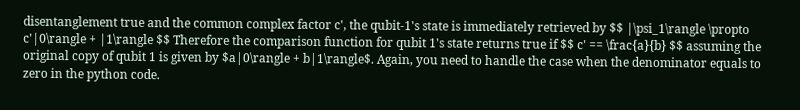disentanglement true and the common complex factor c', the qubit-1's state is immediately retrieved by $$ |\psi_1\rangle \propto c'|0\rangle + |1\rangle $$ Therefore the comparison function for qubit 1's state returns true if $$ c' == \frac{a}{b} $$ assuming the original copy of qubit 1 is given by $a|0\rangle + b|1\rangle$. Again, you need to handle the case when the denominator equals to zero in the python code.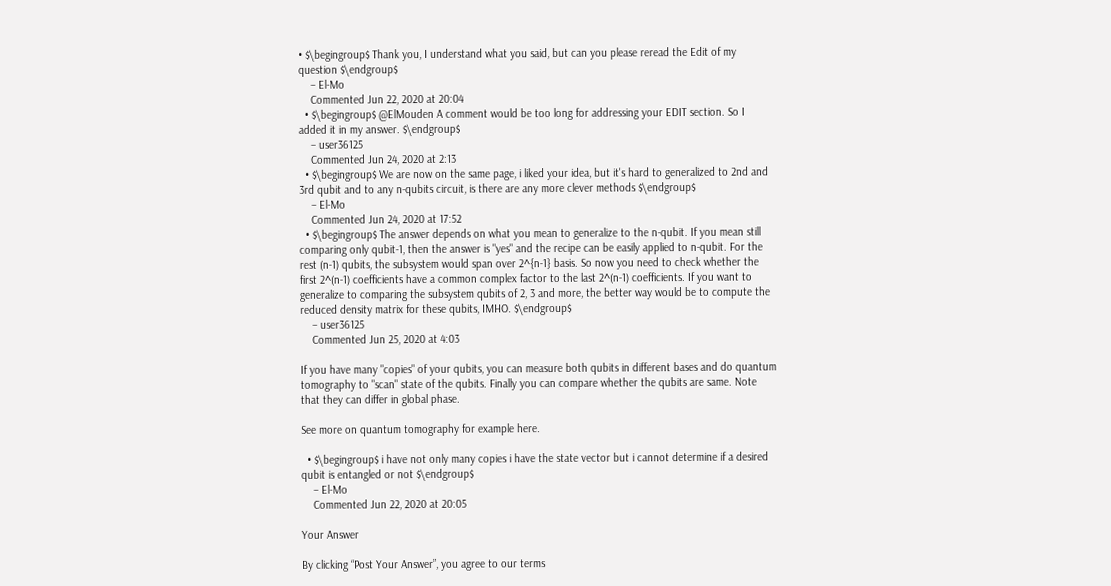• $\begingroup$ Thank you, I understand what you said, but can you please reread the Edit of my question $\endgroup$
    – El-Mo
    Commented Jun 22, 2020 at 20:04
  • $\begingroup$ @ElMouden A comment would be too long for addressing your EDIT section. So I added it in my answer. $\endgroup$
    – user36125
    Commented Jun 24, 2020 at 2:13
  • $\begingroup$ We are now on the same page, i liked your idea, but it's hard to generalized to 2nd and 3rd qubit and to any n-qubits circuit, is there are any more clever methods $\endgroup$
    – El-Mo
    Commented Jun 24, 2020 at 17:52
  • $\begingroup$ The answer depends on what you mean to generalize to the n-qubit. If you mean still comparing only qubit-1, then the answer is "yes" and the recipe can be easily applied to n-qubit. For the rest (n-1) qubits, the subsystem would span over 2^{n-1} basis. So now you need to check whether the first 2^(n-1) coefficients have a common complex factor to the last 2^(n-1) coefficients. If you want to generalize to comparing the subsystem qubits of 2, 3 and more, the better way would be to compute the reduced density matrix for these qubits, IMHO. $\endgroup$
    – user36125
    Commented Jun 25, 2020 at 4:03

If you have many "copies" of your qubits, you can measure both qubits in different bases and do quantum tomography to "scan" state of the qubits. Finally you can compare whether the qubits are same. Note that they can differ in global phase.

See more on quantum tomography for example here.

  • $\begingroup$ i have not only many copies i have the state vector but i cannot determine if a desired qubit is entangled or not $\endgroup$
    – El-Mo
    Commented Jun 22, 2020 at 20:05

Your Answer

By clicking “Post Your Answer”, you agree to our terms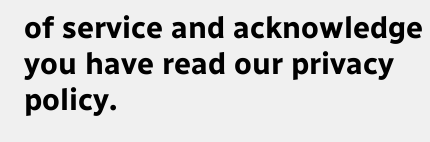of service and acknowledge you have read our privacy policy.